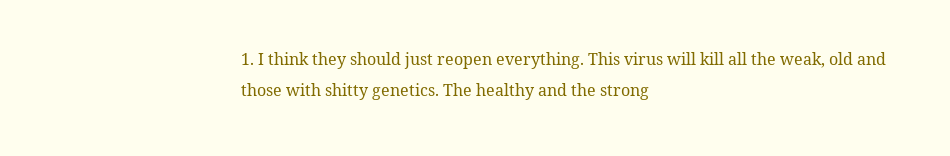1. I think they should just reopen everything. This virus will kill all the weak, old and those with shitty genetics. The healthy and the strong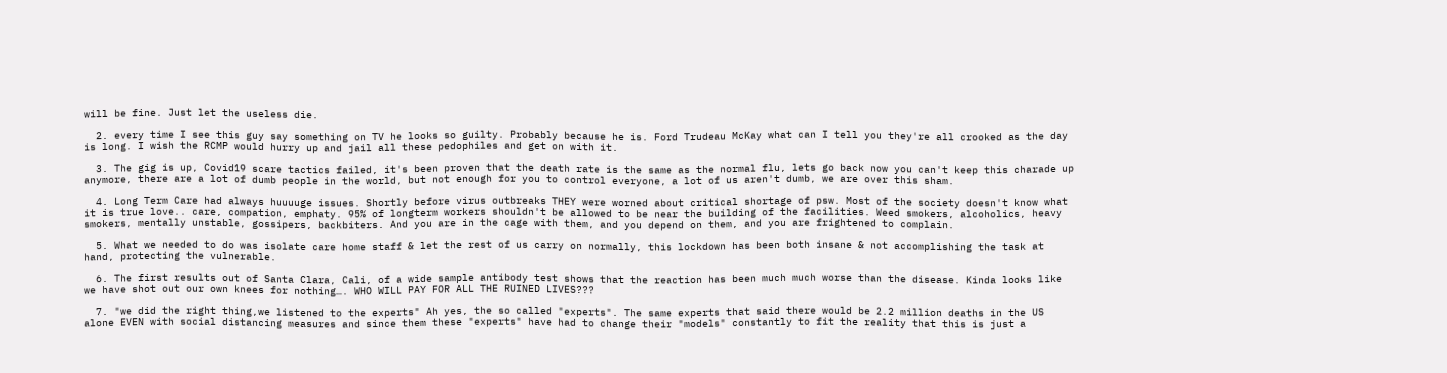will be fine. Just let the useless die.

  2. every time I see this guy say something on TV he looks so guilty. Probably because he is. Ford Trudeau McKay what can I tell you they're all crooked as the day is long. I wish the RCMP would hurry up and jail all these pedophiles and get on with it.

  3. The gig is up, Covid19 scare tactics failed, it's been proven that the death rate is the same as the normal flu, lets go back now you can't keep this charade up anymore, there are a lot of dumb people in the world, but not enough for you to control everyone, a lot of us aren't dumb, we are over this sham.

  4. Long Term Care had always huuuuge issues. Shortly before virus outbreaks THEY were worned about critical shortage of psw. Most of the society doesn't know what it is true love.. care, compation, emphaty. 95% of longterm workers shouldn't be allowed to be near the building of the facilities. Weed smokers, alcoholics, heavy smokers, mentally unstable, gossipers, backbiters. And you are in the cage with them, and you depend on them, and you are frightened to complain.

  5. What we needed to do was isolate care home staff & let the rest of us carry on normally, this lockdown has been both insane & not accomplishing the task at hand, protecting the vulnerable.

  6. The first results out of Santa Clara, Cali, of a wide sample antibody test shows that the reaction has been much much worse than the disease. Kinda looks like we have shot out our own knees for nothing…. WHO WILL PAY FOR ALL THE RUINED LIVES???

  7. "we did the right thing,we listened to the experts" Ah yes, the so called "experts". The same experts that said there would be 2.2 million deaths in the US alone EVEN with social distancing measures and since them these "experts" have had to change their "models" constantly to fit the reality that this is just a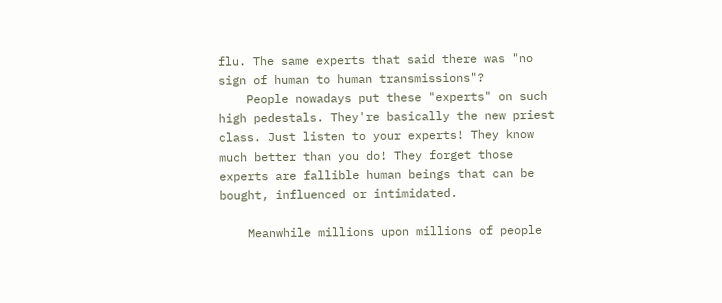flu. The same experts that said there was "no sign of human to human transmissions"?
    People nowadays put these "experts" on such high pedestals. They're basically the new priest class. Just listen to your experts! They know much better than you do! They forget those experts are fallible human beings that can be bought, influenced or intimidated.

    Meanwhile millions upon millions of people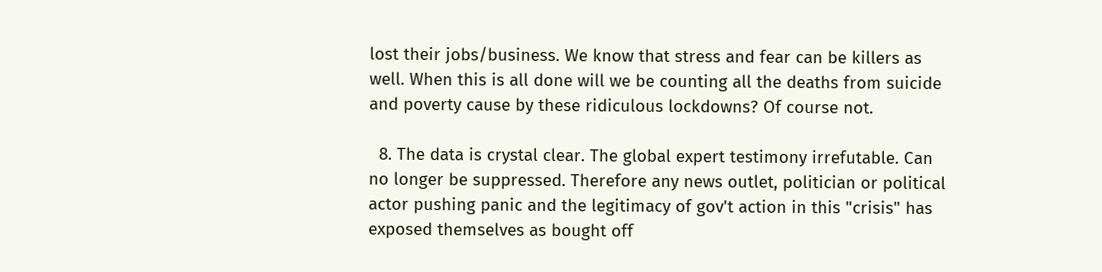lost their jobs/business. We know that stress and fear can be killers as well. When this is all done will we be counting all the deaths from suicide and poverty cause by these ridiculous lockdowns? Of course not.

  8. The data is crystal clear. The global expert testimony irrefutable. Can no longer be suppressed. Therefore any news outlet, politician or political actor pushing panic and the legitimacy of gov't action in this "crisis" has exposed themselves as bought off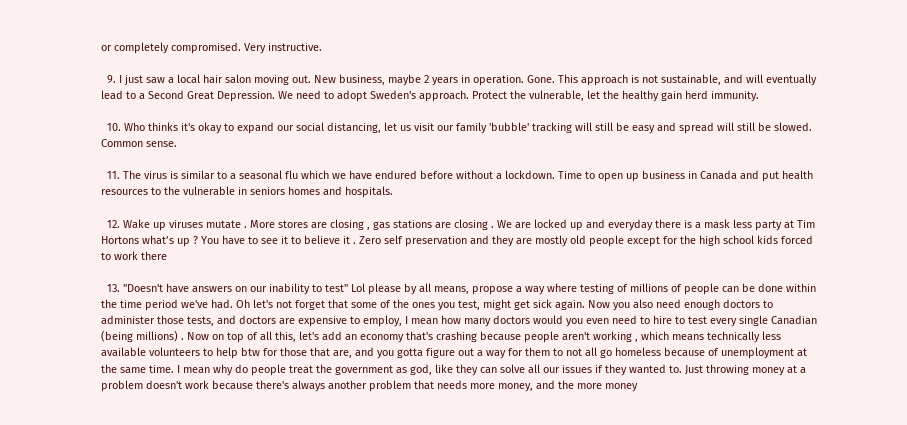or completely compromised. Very instructive.

  9. I just saw a local hair salon moving out. New business, maybe 2 years in operation. Gone. This approach is not sustainable, and will eventually lead to a Second Great Depression. We need to adopt Sweden's approach. Protect the vulnerable, let the healthy gain herd immunity.

  10. Who thinks it's okay to expand our social distancing, let us visit our family 'bubble' tracking will still be easy and spread will still be slowed. Common sense.

  11. The virus is similar to a seasonal flu which we have endured before without a lockdown. Time to open up business in Canada and put health resources to the vulnerable in seniors homes and hospitals.

  12. Wake up viruses mutate . More stores are closing , gas stations are closing . We are locked up and everyday there is a mask less party at Tim Hortons what’s up ? You have to see it to believe it . Zero self preservation and they are mostly old people except for the high school kids forced to work there

  13. "Doesn't have answers on our inability to test" Lol please by all means, propose a way where testing of millions of people can be done within the time period we've had. Oh let's not forget that some of the ones you test, might get sick again. Now you also need enough doctors to administer those tests, and doctors are expensive to employ, I mean how many doctors would you even need to hire to test every single Canadian (being millions) . Now on top of all this, let's add an economy that's crashing because people aren't working , which means technically less available volunteers to help btw for those that are, and you gotta figure out a way for them to not all go homeless because of unemployment at the same time. I mean why do people treat the government as god, like they can solve all our issues if they wanted to. Just throwing money at a problem doesn't work because there's always another problem that needs more money, and the more money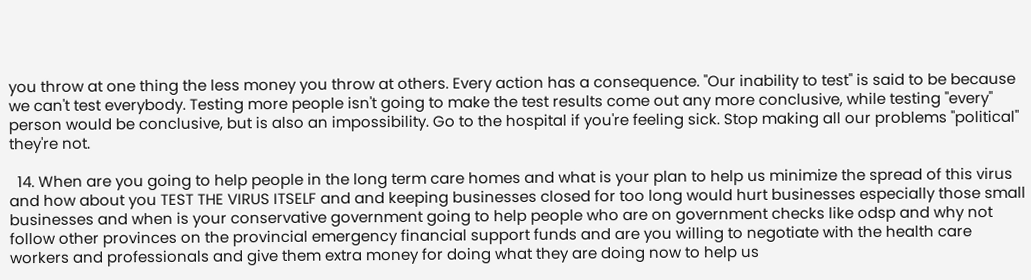you throw at one thing the less money you throw at others. Every action has a consequence. "Our inability to test" is said to be because we can't test everybody. Testing more people isn't going to make the test results come out any more conclusive, while testing "every" person would be conclusive, but is also an impossibility. Go to the hospital if you're feeling sick. Stop making all our problems "political" they're not.

  14. When are you going to help people in the long term care homes and what is your plan to help us minimize the spread of this virus and how about you TEST THE VIRUS ITSELF and and keeping businesses closed for too long would hurt businesses especially those small businesses and when is your conservative government going to help people who are on government checks like odsp and why not follow other provinces on the provincial emergency financial support funds and are you willing to negotiate with the health care workers and professionals and give them extra money for doing what they are doing now to help us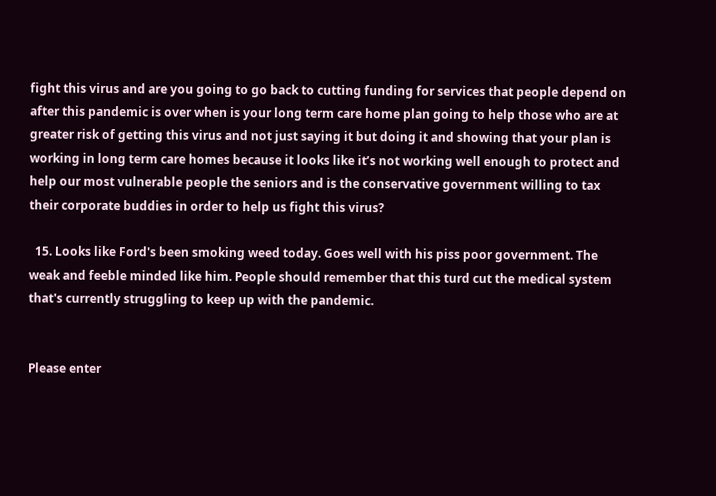fight this virus and are you going to go back to cutting funding for services that people depend on after this pandemic is over when is your long term care home plan going to help those who are at greater risk of getting this virus and not just saying it but doing it and showing that your plan is working in long term care homes because it looks like it’s not working well enough to protect and help our most vulnerable people the seniors and is the conservative government willing to tax their corporate buddies in order to help us fight this virus?

  15. Looks like Ford's been smoking weed today. Goes well with his piss poor government. The weak and feeble minded like him. People should remember that this turd cut the medical system that's currently struggling to keep up with the pandemic.


Please enter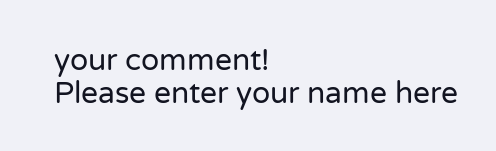your comment!
Please enter your name here